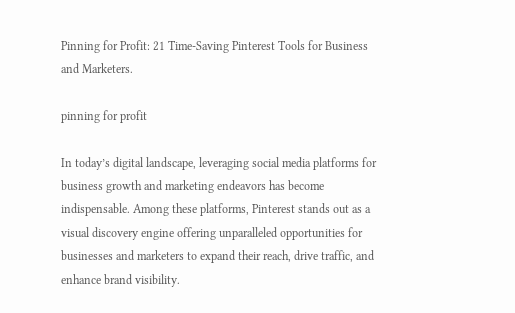Pinning for Profit: 21 Time-Saving Pinterest Tools for Business and Marketers.

pinning for profit

In today’s digital landscape, leveraging social media platforms for business growth and marketing endeavors has become indispensable. Among these platforms, Pinterest stands out as a visual discovery engine offering unparalleled opportunities for businesses and marketers to expand their reach, drive traffic, and enhance brand visibility.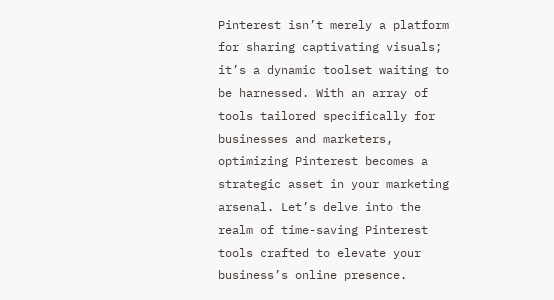Pinterest isn’t merely a platform for sharing captivating visuals; it’s a dynamic toolset waiting to be harnessed. With an array of tools tailored specifically for businesses and marketers, optimizing Pinterest becomes a strategic asset in your marketing arsenal. Let’s delve into the realm of time-saving Pinterest tools crafted to elevate your business’s online presence.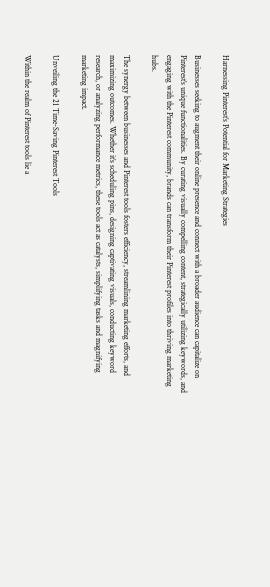Harnessing Pinterest’s Potential for Marketing Strategies

Businesses seeking to augment their online presence and connect with a broader audience can capitalize on Pinterest’s unique functionalities. By curating visually compelling content, strategically utilizing keywords, and engaging with the Pinterest community, brands can transform their Pinterest profiles into thriving marketing hubs.

The synergy between businesses and Pinterest tools fosters efficiency, streamlining marketing efforts, and maximizing outcomes. Whether it’s scheduling pins, designing captivating visuals, conducting keyword research, or analyzing performance metrics, these tools act as catalysts, simplifying tasks and magnifying marketing impact.

Unveiling the 21 Time-Saving Pinterest Tools

Within the realm of Pinterest tools lie a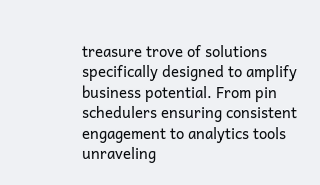treasure trove of solutions specifically designed to amplify business potential. From pin schedulers ensuring consistent engagement to analytics tools unraveling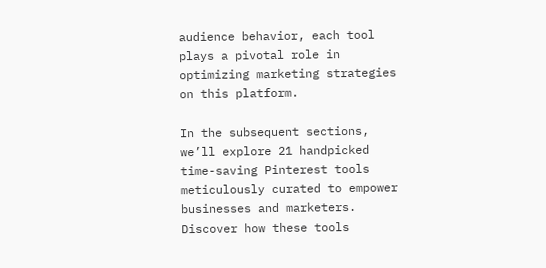audience behavior, each tool plays a pivotal role in optimizing marketing strategies on this platform.

In the subsequent sections, we’ll explore 21 handpicked time-saving Pinterest tools meticulously curated to empower businesses and marketers. Discover how these tools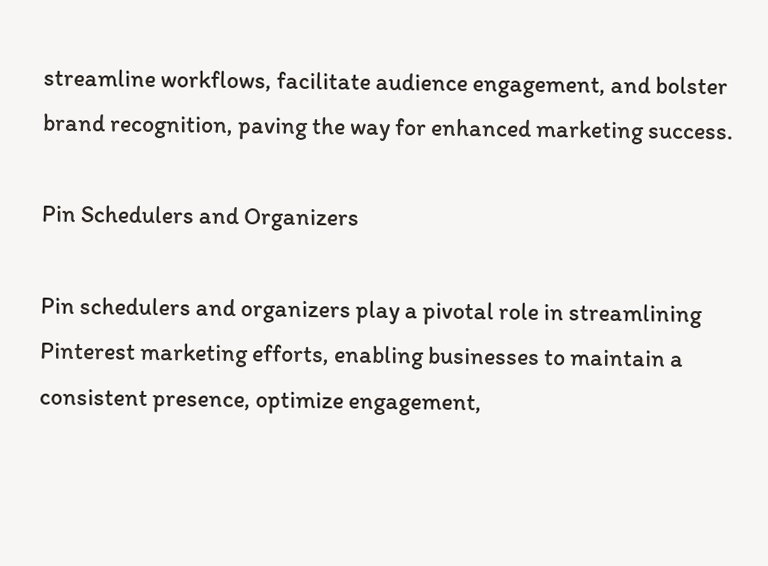streamline workflows, facilitate audience engagement, and bolster brand recognition, paving the way for enhanced marketing success.

Pin Schedulers and Organizers

Pin schedulers and organizers play a pivotal role in streamlining Pinterest marketing efforts, enabling businesses to maintain a consistent presence, optimize engagement,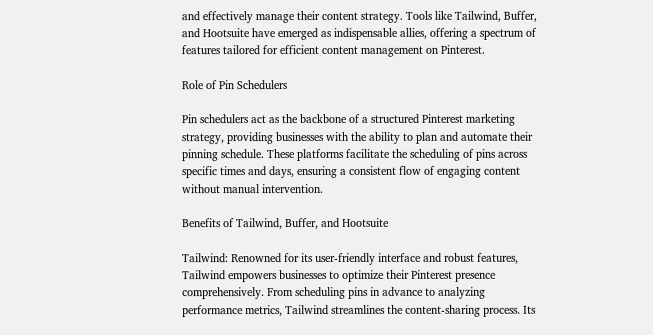and effectively manage their content strategy. Tools like Tailwind, Buffer, and Hootsuite have emerged as indispensable allies, offering a spectrum of features tailored for efficient content management on Pinterest.

Role of Pin Schedulers

Pin schedulers act as the backbone of a structured Pinterest marketing strategy, providing businesses with the ability to plan and automate their pinning schedule. These platforms facilitate the scheduling of pins across specific times and days, ensuring a consistent flow of engaging content without manual intervention.

Benefits of Tailwind, Buffer, and Hootsuite

Tailwind: Renowned for its user-friendly interface and robust features, Tailwind empowers businesses to optimize their Pinterest presence comprehensively. From scheduling pins in advance to analyzing performance metrics, Tailwind streamlines the content-sharing process. Its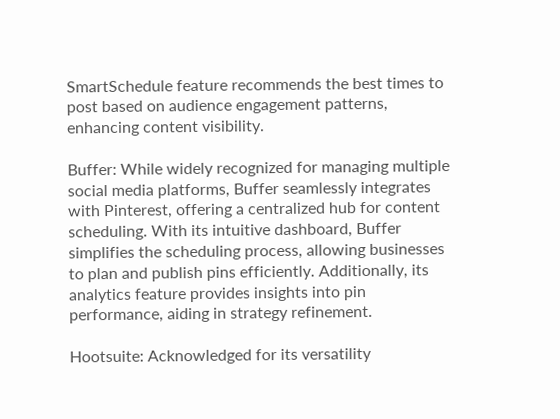SmartSchedule feature recommends the best times to post based on audience engagement patterns, enhancing content visibility.

Buffer: While widely recognized for managing multiple social media platforms, Buffer seamlessly integrates with Pinterest, offering a centralized hub for content scheduling. With its intuitive dashboard, Buffer simplifies the scheduling process, allowing businesses to plan and publish pins efficiently. Additionally, its analytics feature provides insights into pin performance, aiding in strategy refinement.

Hootsuite: Acknowledged for its versatility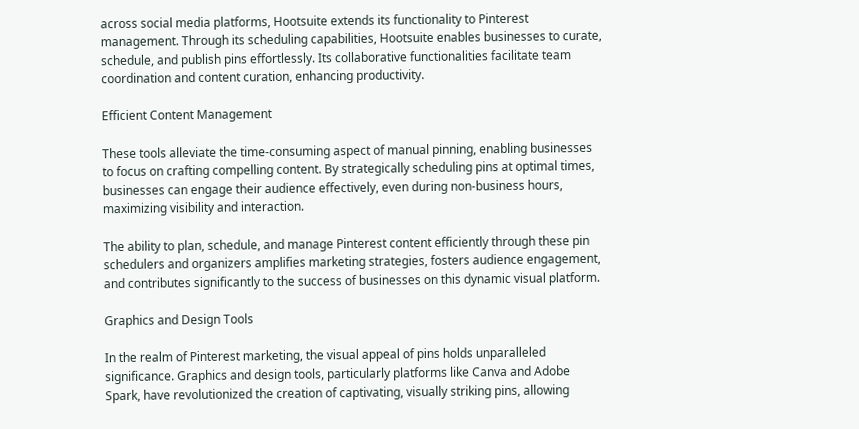across social media platforms, Hootsuite extends its functionality to Pinterest management. Through its scheduling capabilities, Hootsuite enables businesses to curate, schedule, and publish pins effortlessly. Its collaborative functionalities facilitate team coordination and content curation, enhancing productivity.

Efficient Content Management

These tools alleviate the time-consuming aspect of manual pinning, enabling businesses to focus on crafting compelling content. By strategically scheduling pins at optimal times, businesses can engage their audience effectively, even during non-business hours, maximizing visibility and interaction.

The ability to plan, schedule, and manage Pinterest content efficiently through these pin schedulers and organizers amplifies marketing strategies, fosters audience engagement, and contributes significantly to the success of businesses on this dynamic visual platform.

Graphics and Design Tools

In the realm of Pinterest marketing, the visual appeal of pins holds unparalleled significance. Graphics and design tools, particularly platforms like Canva and Adobe Spark, have revolutionized the creation of captivating, visually striking pins, allowing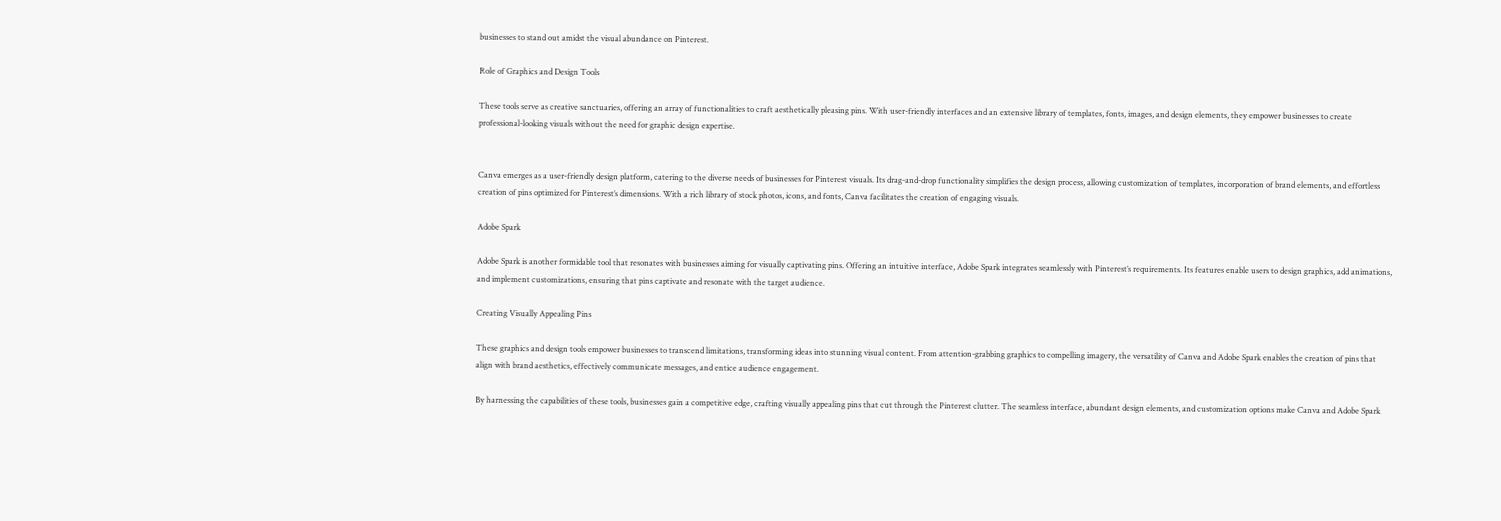businesses to stand out amidst the visual abundance on Pinterest.

Role of Graphics and Design Tools

These tools serve as creative sanctuaries, offering an array of functionalities to craft aesthetically pleasing pins. With user-friendly interfaces and an extensive library of templates, fonts, images, and design elements, they empower businesses to create professional-looking visuals without the need for graphic design expertise.


Canva emerges as a user-friendly design platform, catering to the diverse needs of businesses for Pinterest visuals. Its drag-and-drop functionality simplifies the design process, allowing customization of templates, incorporation of brand elements, and effortless creation of pins optimized for Pinterest’s dimensions. With a rich library of stock photos, icons, and fonts, Canva facilitates the creation of engaging visuals.

Adobe Spark

Adobe Spark is another formidable tool that resonates with businesses aiming for visually captivating pins. Offering an intuitive interface, Adobe Spark integrates seamlessly with Pinterest’s requirements. Its features enable users to design graphics, add animations, and implement customizations, ensuring that pins captivate and resonate with the target audience.

Creating Visually Appealing Pins

These graphics and design tools empower businesses to transcend limitations, transforming ideas into stunning visual content. From attention-grabbing graphics to compelling imagery, the versatility of Canva and Adobe Spark enables the creation of pins that align with brand aesthetics, effectively communicate messages, and entice audience engagement.

By harnessing the capabilities of these tools, businesses gain a competitive edge, crafting visually appealing pins that cut through the Pinterest clutter. The seamless interface, abundant design elements, and customization options make Canva and Adobe Spark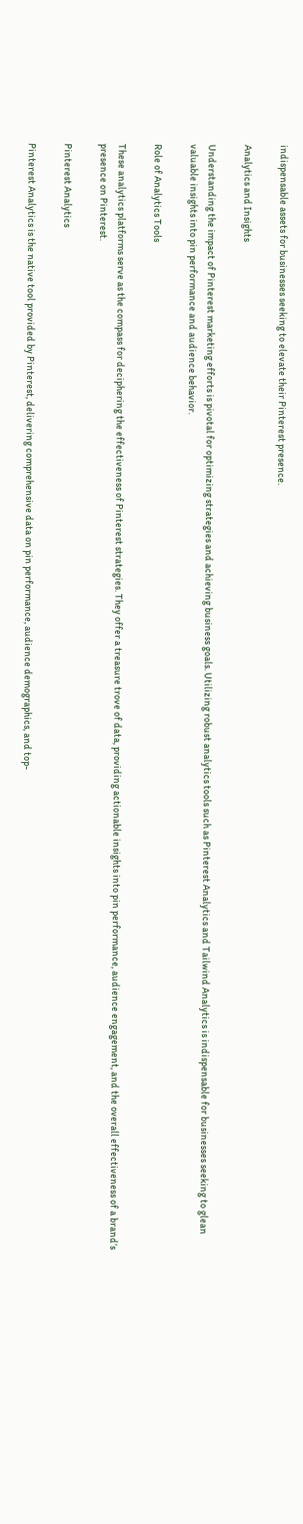indispensable assets for businesses seeking to elevate their Pinterest presence.

Analytics and Insights

Understanding the impact of Pinterest marketing efforts is pivotal for optimizing strategies and achieving business goals. Utilizing robust analytics tools such as Pinterest Analytics and Tailwind Analytics is indispensable for businesses seeking to glean valuable insights into pin performance and audience behavior.

Role of Analytics Tools

These analytics platforms serve as the compass for deciphering the effectiveness of Pinterest strategies. They offer a treasure trove of data, providing actionable insights into pin performance, audience engagement, and the overall effectiveness of a brand’s presence on Pinterest.

Pinterest Analytics

Pinterest Analytics is the native tool provided by Pinterest, delivering comprehensive data on pin performance, audience demographics, and top-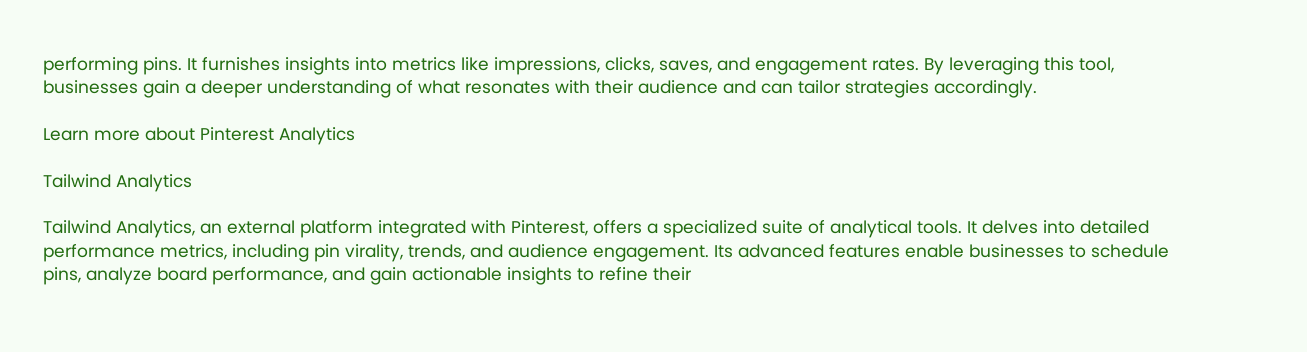performing pins. It furnishes insights into metrics like impressions, clicks, saves, and engagement rates. By leveraging this tool, businesses gain a deeper understanding of what resonates with their audience and can tailor strategies accordingly.

Learn more about Pinterest Analytics

Tailwind Analytics

Tailwind Analytics, an external platform integrated with Pinterest, offers a specialized suite of analytical tools. It delves into detailed performance metrics, including pin virality, trends, and audience engagement. Its advanced features enable businesses to schedule pins, analyze board performance, and gain actionable insights to refine their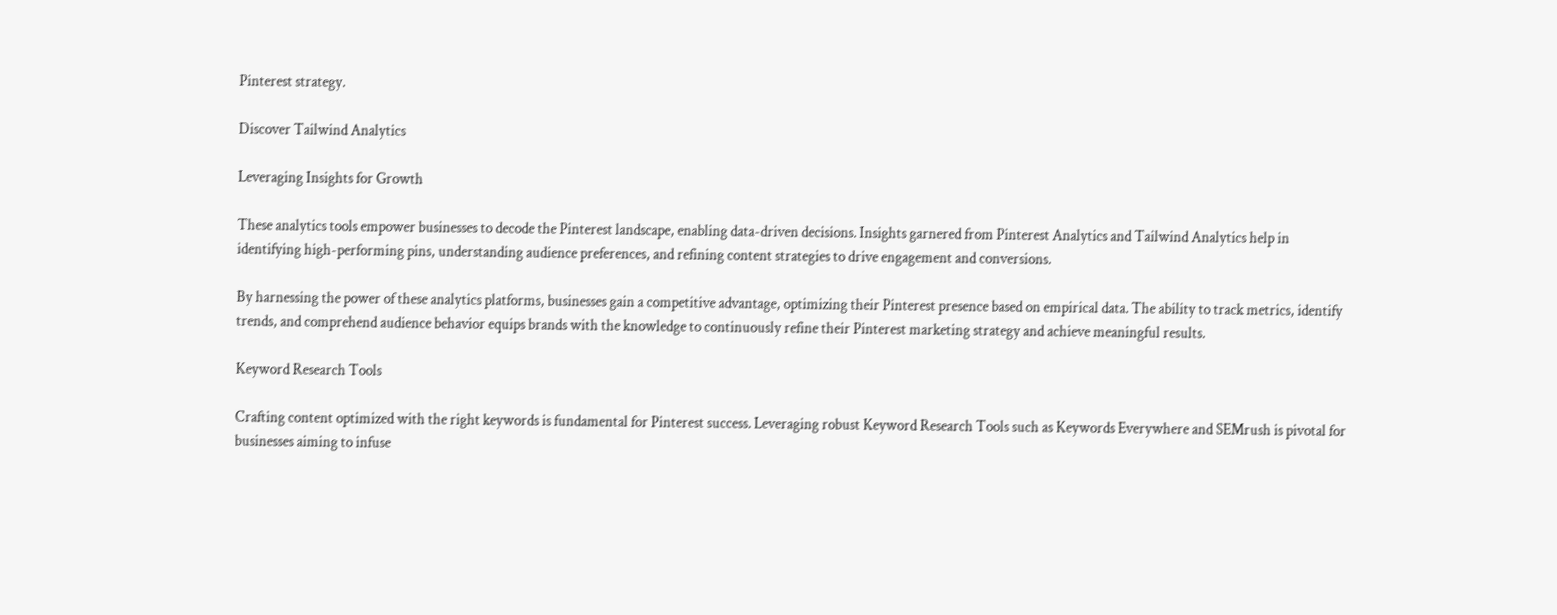Pinterest strategy.

Discover Tailwind Analytics

Leveraging Insights for Growth

These analytics tools empower businesses to decode the Pinterest landscape, enabling data-driven decisions. Insights garnered from Pinterest Analytics and Tailwind Analytics help in identifying high-performing pins, understanding audience preferences, and refining content strategies to drive engagement and conversions.

By harnessing the power of these analytics platforms, businesses gain a competitive advantage, optimizing their Pinterest presence based on empirical data. The ability to track metrics, identify trends, and comprehend audience behavior equips brands with the knowledge to continuously refine their Pinterest marketing strategy and achieve meaningful results.

Keyword Research Tools

Crafting content optimized with the right keywords is fundamental for Pinterest success. Leveraging robust Keyword Research Tools such as Keywords Everywhere and SEMrush is pivotal for businesses aiming to infuse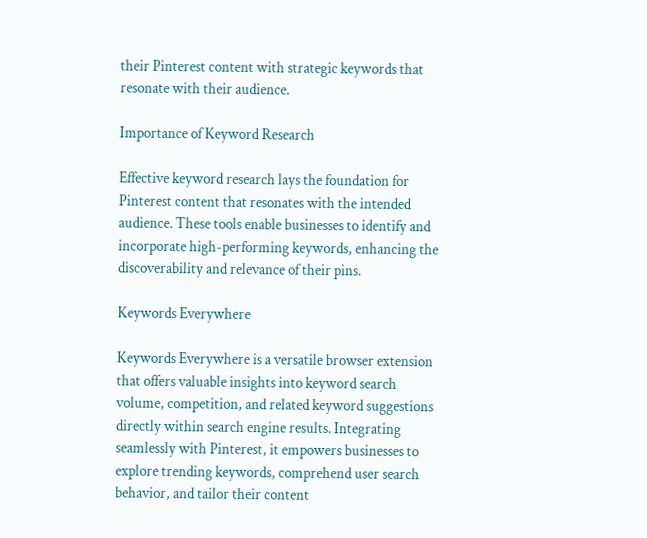their Pinterest content with strategic keywords that resonate with their audience.

Importance of Keyword Research

Effective keyword research lays the foundation for Pinterest content that resonates with the intended audience. These tools enable businesses to identify and incorporate high-performing keywords, enhancing the discoverability and relevance of their pins.

Keywords Everywhere

Keywords Everywhere is a versatile browser extension that offers valuable insights into keyword search volume, competition, and related keyword suggestions directly within search engine results. Integrating seamlessly with Pinterest, it empowers businesses to explore trending keywords, comprehend user search behavior, and tailor their content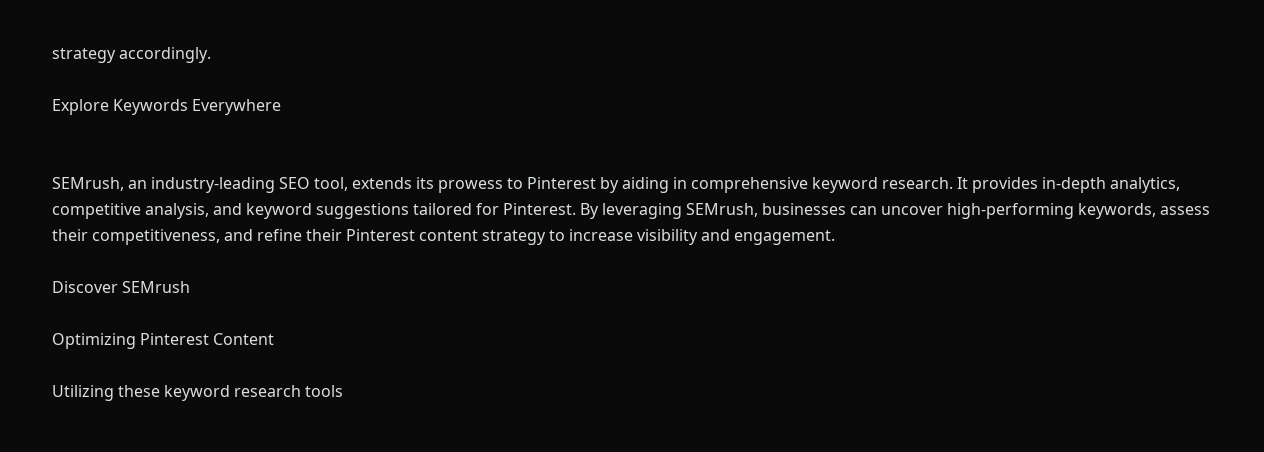strategy accordingly.

Explore Keywords Everywhere


SEMrush, an industry-leading SEO tool, extends its prowess to Pinterest by aiding in comprehensive keyword research. It provides in-depth analytics, competitive analysis, and keyword suggestions tailored for Pinterest. By leveraging SEMrush, businesses can uncover high-performing keywords, assess their competitiveness, and refine their Pinterest content strategy to increase visibility and engagement.

Discover SEMrush

Optimizing Pinterest Content

Utilizing these keyword research tools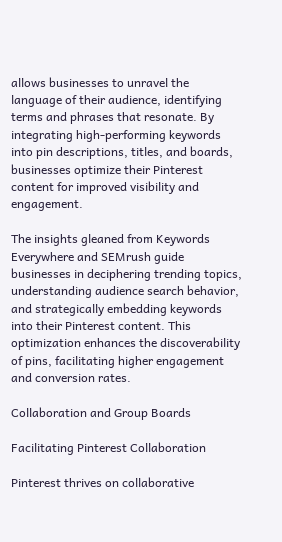allows businesses to unravel the language of their audience, identifying terms and phrases that resonate. By integrating high-performing keywords into pin descriptions, titles, and boards, businesses optimize their Pinterest content for improved visibility and engagement.

The insights gleaned from Keywords Everywhere and SEMrush guide businesses in deciphering trending topics, understanding audience search behavior, and strategically embedding keywords into their Pinterest content. This optimization enhances the discoverability of pins, facilitating higher engagement and conversion rates.

Collaboration and Group Boards

Facilitating Pinterest Collaboration

Pinterest thrives on collaborative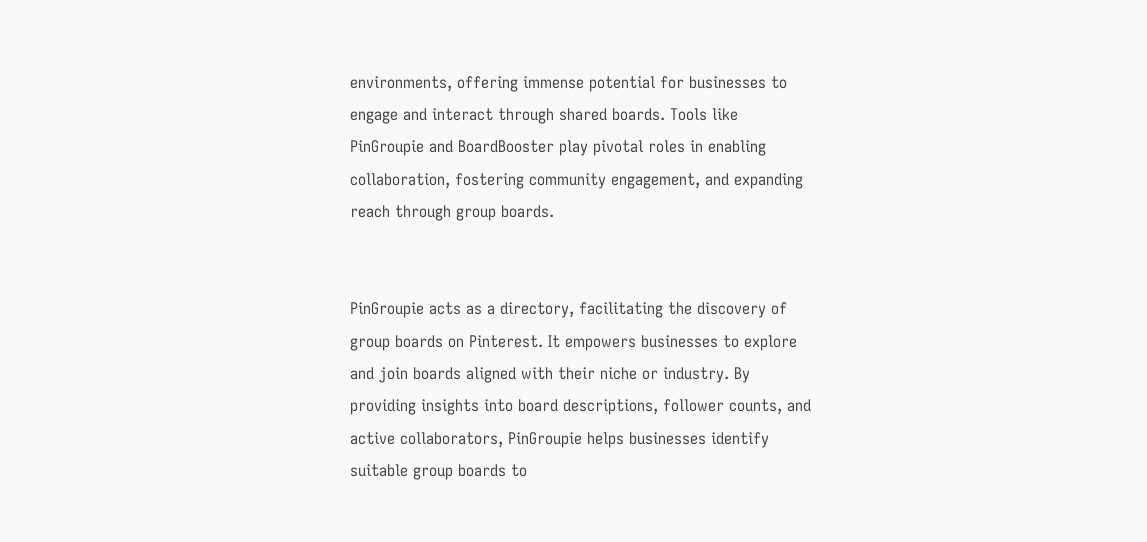environments, offering immense potential for businesses to engage and interact through shared boards. Tools like PinGroupie and BoardBooster play pivotal roles in enabling collaboration, fostering community engagement, and expanding reach through group boards.


PinGroupie acts as a directory, facilitating the discovery of group boards on Pinterest. It empowers businesses to explore and join boards aligned with their niche or industry. By providing insights into board descriptions, follower counts, and active collaborators, PinGroupie helps businesses identify suitable group boards to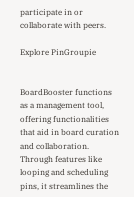participate in or collaborate with peers.

Explore PinGroupie


BoardBooster functions as a management tool, offering functionalities that aid in board curation and collaboration. Through features like looping and scheduling pins, it streamlines the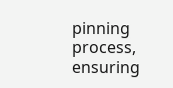pinning process, ensuring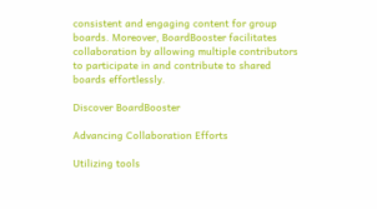consistent and engaging content for group boards. Moreover, BoardBooster facilitates collaboration by allowing multiple contributors to participate in and contribute to shared boards effortlessly.

Discover BoardBooster

Advancing Collaboration Efforts

Utilizing tools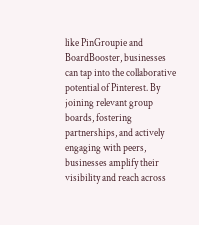like PinGroupie and BoardBooster, businesses can tap into the collaborative potential of Pinterest. By joining relevant group boards, fostering partnerships, and actively engaging with peers, businesses amplify their visibility and reach across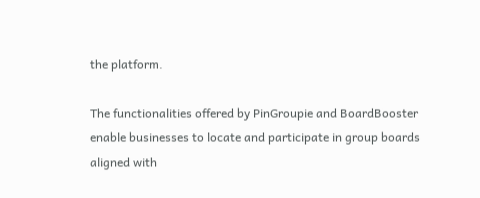the platform.

The functionalities offered by PinGroupie and BoardBooster enable businesses to locate and participate in group boards aligned with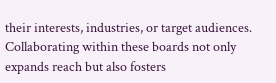their interests, industries, or target audiences. Collaborating within these boards not only expands reach but also fosters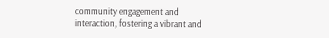community engagement and interaction, fostering a vibrant and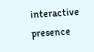interactive presence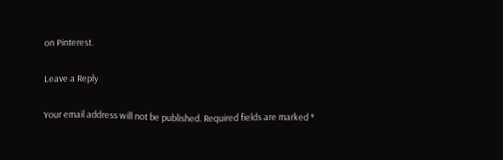on Pinterest.

Leave a Reply

Your email address will not be published. Required fields are marked *